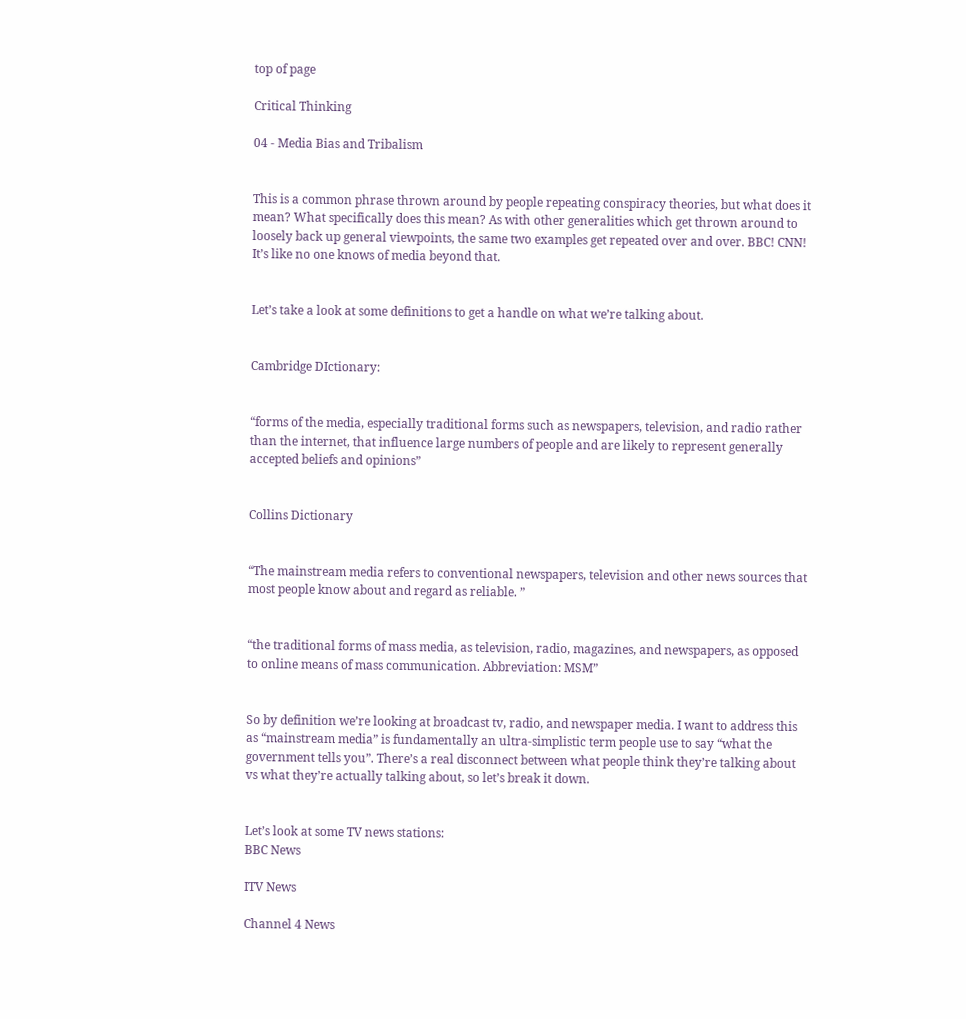top of page

Critical Thinking

04 - Media Bias and Tribalism


This is a common phrase thrown around by people repeating conspiracy theories, but what does it mean? What specifically does this mean? As with other generalities which get thrown around to loosely back up general viewpoints, the same two examples get repeated over and over. BBC! CNN! It’s like no one knows of media beyond that.


Let’s take a look at some definitions to get a handle on what we’re talking about.


Cambridge DIctionary:


“forms of the media, especially traditional forms such as newspapers, television, and radio rather than the internet, that influence large numbers of people and are likely to represent generally accepted beliefs and opinions”


Collins Dictionary


“The mainstream media refers to conventional newspapers, television and other news sources that most people know about and regard as reliable. ”


“the traditional forms of mass media, as television, radio, magazines, and newspapers, as opposed to online means of mass communication. Abbreviation: MSM”


So by definition we’re looking at broadcast tv, radio, and newspaper media. I want to address this as “mainstream media” is fundamentally an ultra-simplistic term people use to say “what the government tells you”. There’s a real disconnect between what people think they’re talking about vs what they’re actually talking about, so let’s break it down.


Let’s look at some TV news stations:
BBC News

ITV News

Channel 4 News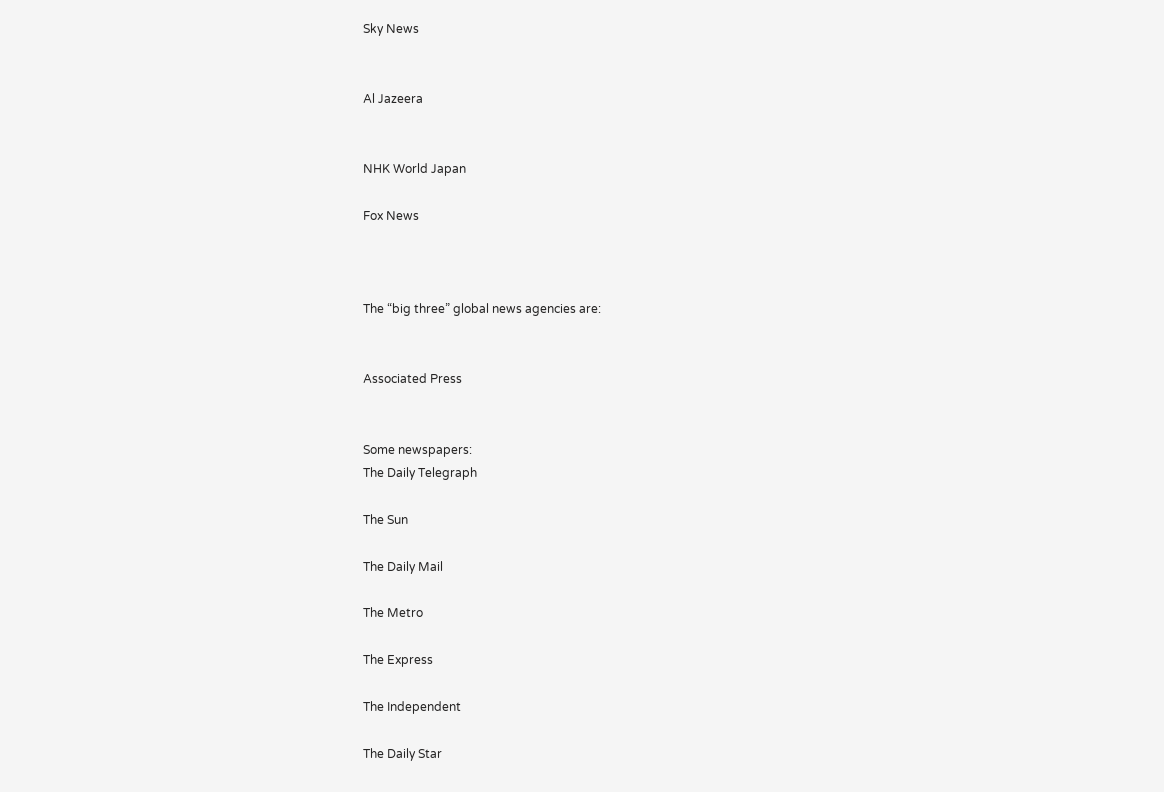Sky News


Al Jazeera


NHK World Japan

Fox News



The “big three” global news agencies are:


Associated Press


Some newspapers:
The Daily Telegraph

The Sun

The Daily Mail

The Metro

The Express

The Independent

The Daily Star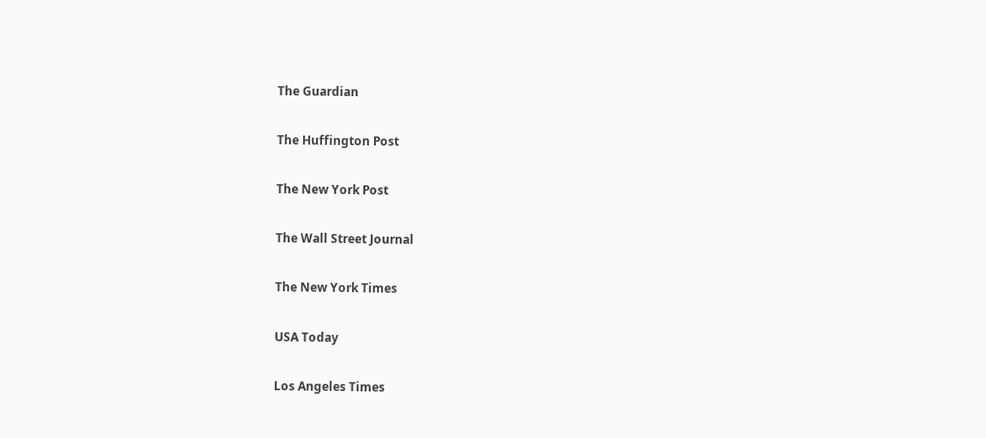The Guardian

The Huffington Post

The New York Post

The Wall Street Journal

The New York Times

USA Today

Los Angeles Times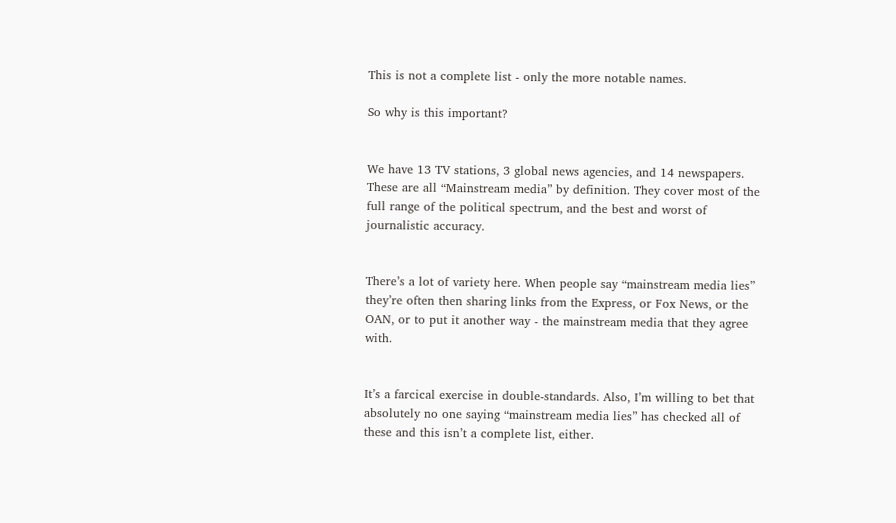This is not a complete list - only the more notable names.

So why is this important?


We have 13 TV stations, 3 global news agencies, and 14 newspapers. These are all “Mainstream media” by definition. They cover most of the full range of the political spectrum, and the best and worst of journalistic accuracy.


There’s a lot of variety here. When people say “mainstream media lies” they’re often then sharing links from the Express, or Fox News, or the OAN, or to put it another way - the mainstream media that they agree with.


It’s a farcical exercise in double-standards. Also, I’m willing to bet that absolutely no one saying “mainstream media lies” has checked all of these and this isn’t a complete list, either.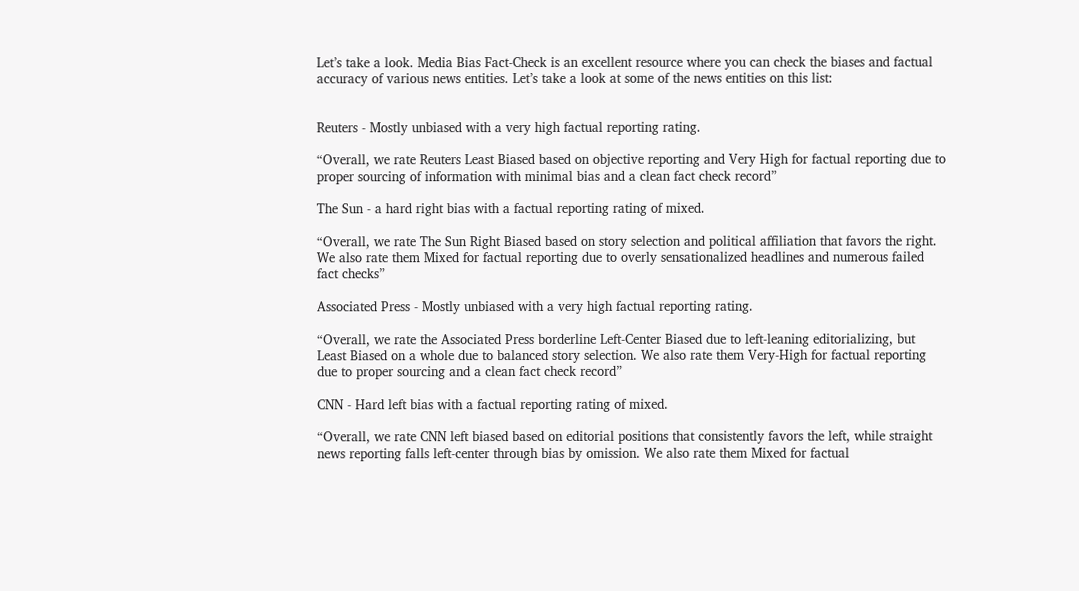Let’s take a look. Media Bias Fact-Check is an excellent resource where you can check the biases and factual accuracy of various news entities. Let’s take a look at some of the news entities on this list:


Reuters - Mostly unbiased with a very high factual reporting rating.

“Overall, we rate Reuters Least Biased based on objective reporting and Very High for factual reporting due to proper sourcing of information with minimal bias and a clean fact check record”

The Sun - a hard right bias with a factual reporting rating of mixed.

“Overall, we rate The Sun Right Biased based on story selection and political affiliation that favors the right. We also rate them Mixed for factual reporting due to overly sensationalized headlines and numerous failed fact checks”

Associated Press - Mostly unbiased with a very high factual reporting rating.

“Overall, we rate the Associated Press borderline Left-Center Biased due to left-leaning editorializing, but Least Biased on a whole due to balanced story selection. We also rate them Very-High for factual reporting due to proper sourcing and a clean fact check record”

CNN - Hard left bias with a factual reporting rating of mixed.

“Overall, we rate CNN left biased based on editorial positions that consistently favors the left, while straight news reporting falls left-center through bias by omission. We also rate them Mixed for factual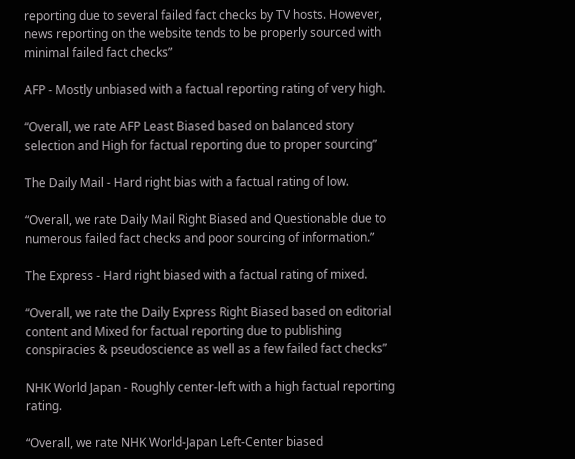reporting due to several failed fact checks by TV hosts. However, news reporting on the website tends to be properly sourced with minimal failed fact checks”

AFP - Mostly unbiased with a factual reporting rating of very high.

“Overall, we rate AFP Least Biased based on balanced story selection and High for factual reporting due to proper sourcing”

The Daily Mail - Hard right bias with a factual rating of low.

“Overall, we rate Daily Mail Right Biased and Questionable due to numerous failed fact checks and poor sourcing of information.”

The Express - Hard right biased with a factual rating of mixed.

“Overall, we rate the Daily Express Right Biased based on editorial content and Mixed for factual reporting due to publishing conspiracies & pseudoscience as well as a few failed fact checks”

NHK World Japan - Roughly center-left with a high factual reporting rating.

“Overall, we rate NHK World-Japan Left-Center biased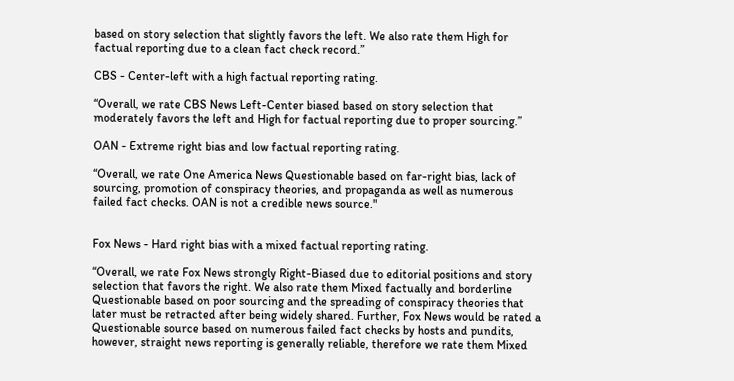based on story selection that slightly favors the left. We also rate them High for factual reporting due to a clean fact check record.”

CBS - Center-left with a high factual reporting rating.

“Overall, we rate CBS News Left-Center biased based on story selection that moderately favors the left and High for factual reporting due to proper sourcing.”

OAN - Extreme right bias and low factual reporting rating.

“Overall, we rate One America News Questionable based on far-right bias, lack of sourcing, promotion of conspiracy theories, and propaganda as well as numerous failed fact checks. OAN is not a credible news source."


Fox News - Hard right bias with a mixed factual reporting rating.

“Overall, we rate Fox News strongly Right-Biased due to editorial positions and story selection that favors the right. We also rate them Mixed factually and borderline Questionable based on poor sourcing and the spreading of conspiracy theories that later must be retracted after being widely shared. Further, Fox News would be rated a Questionable source based on numerous failed fact checks by hosts and pundits, however, straight news reporting is generally reliable, therefore we rate them Mixed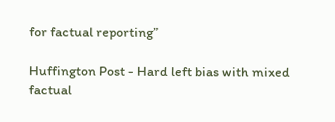for factual reporting”

Huffington Post - Hard left bias with mixed factual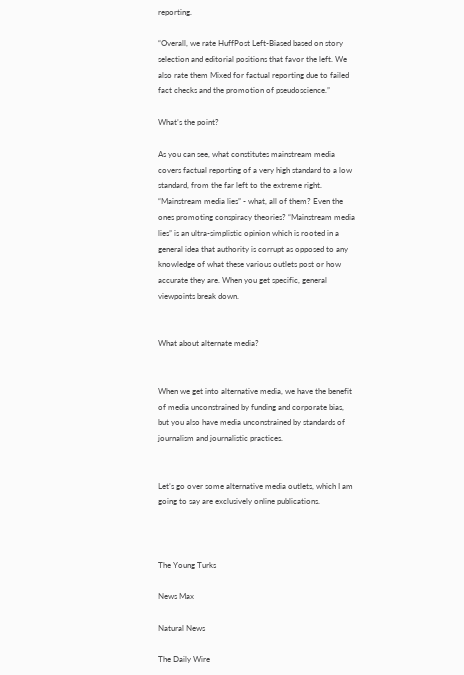reporting.

“Overall, we rate HuffPost Left-Biased based on story selection and editorial positions that favor the left. We also rate them Mixed for factual reporting due to failed fact checks and the promotion of pseudoscience.”

What’s the point?

As you can see, what constitutes mainstream media covers factual reporting of a very high standard to a low standard, from the far left to the extreme right. “Mainstream media lies” - what, all of them? Even the ones promoting conspiracy theories? “Mainstream media lies” is an ultra-simplistic opinion which is rooted in a general idea that authority is corrupt as opposed to any knowledge of what these various outlets post or how accurate they are. When you get specific, general viewpoints break down.


What about alternate media?


When we get into alternative media, we have the benefit of media unconstrained by funding and corporate bias, but you also have media unconstrained by standards of journalism and journalistic practices.


Let’s go over some alternative media outlets, which I am going to say are exclusively online publications.



The Young Turks

News Max

Natural News

The Daily Wire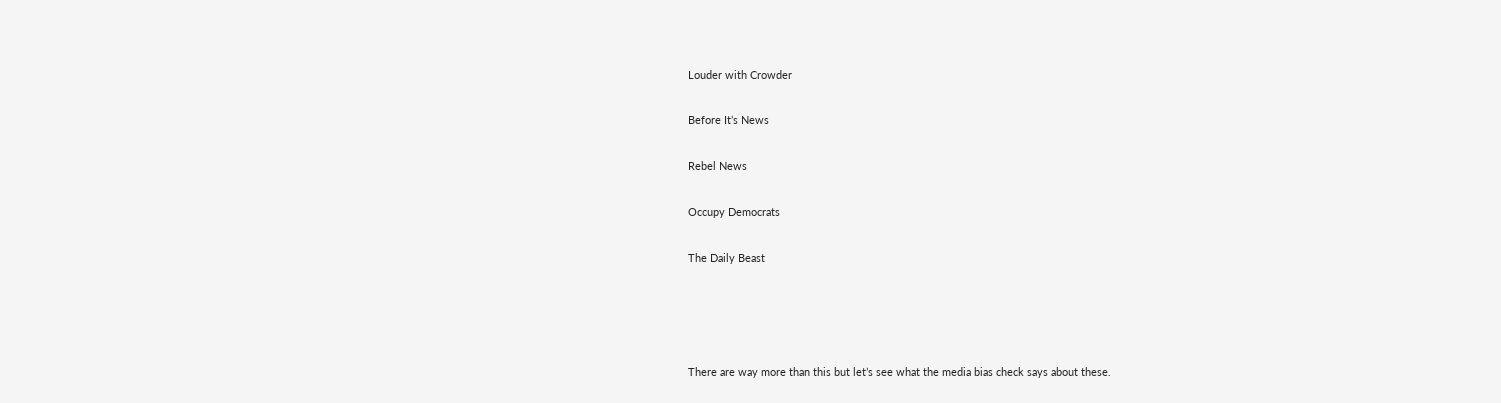Louder with Crowder

Before It’s News

Rebel News

Occupy Democrats

The Daily Beast




There are way more than this but let’s see what the media bias check says about these.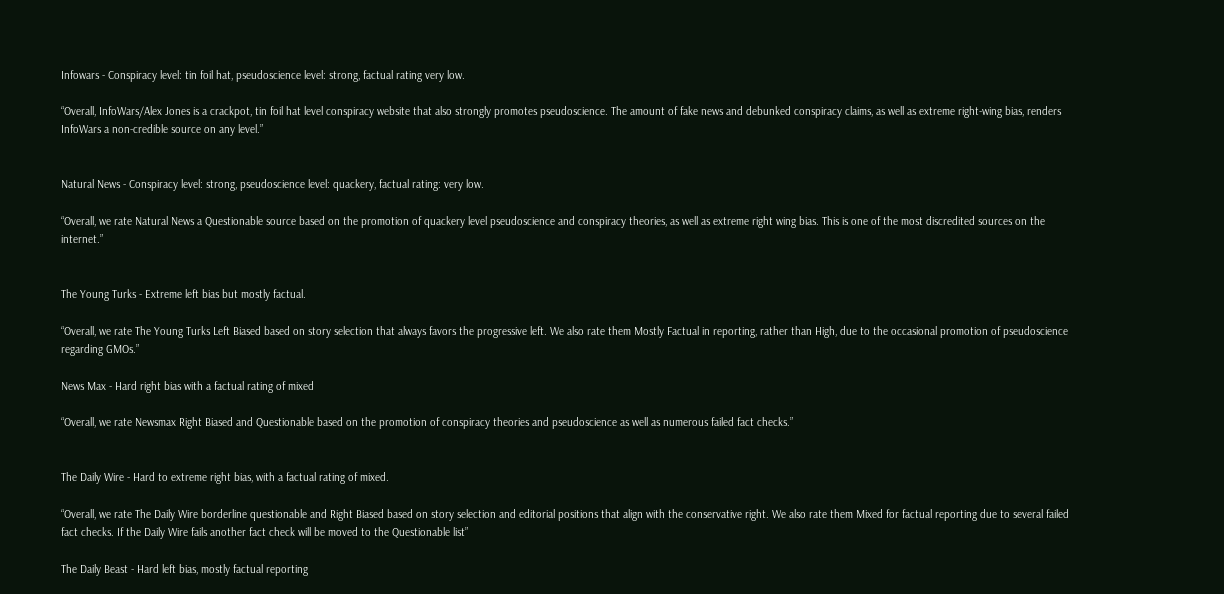Infowars - Conspiracy level: tin foil hat, pseudoscience level: strong, factual rating very low.

“Overall, InfoWars/Alex Jones is a crackpot, tin foil hat level conspiracy website that also strongly promotes pseudoscience. The amount of fake news and debunked conspiracy claims, as well as extreme right-wing bias, renders InfoWars a non-credible source on any level.”


Natural News - Conspiracy level: strong, pseudoscience level: quackery, factual rating: very low.

“Overall, we rate Natural News a Questionable source based on the promotion of quackery level pseudoscience and conspiracy theories, as well as extreme right wing bias. This is one of the most discredited sources on the internet.”


The Young Turks - Extreme left bias but mostly factual.

“Overall, we rate The Young Turks Left Biased based on story selection that always favors the progressive left. We also rate them Mostly Factual in reporting, rather than High, due to the occasional promotion of pseudoscience regarding GMOs.”

News Max - Hard right bias with a factual rating of mixed

“Overall, we rate Newsmax Right Biased and Questionable based on the promotion of conspiracy theories and pseudoscience as well as numerous failed fact checks.”


The Daily Wire - Hard to extreme right bias, with a factual rating of mixed.

“Overall, we rate The Daily Wire borderline questionable and Right Biased based on story selection and editorial positions that align with the conservative right. We also rate them Mixed for factual reporting due to several failed fact checks. If the Daily Wire fails another fact check will be moved to the Questionable list”

The Daily Beast - Hard left bias, mostly factual reporting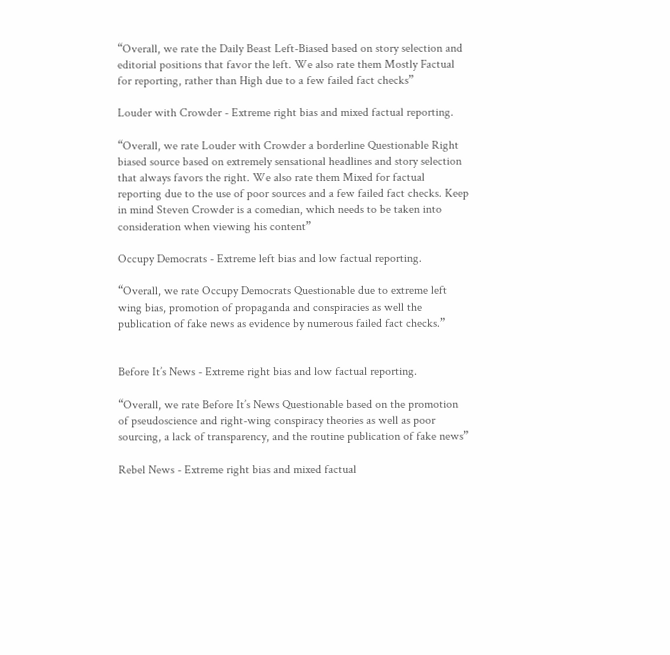“Overall, we rate the Daily Beast Left-Biased based on story selection and editorial positions that favor the left. We also rate them Mostly Factual for reporting, rather than High due to a few failed fact checks”

Louder with Crowder - Extreme right bias and mixed factual reporting.

“Overall, we rate Louder with Crowder a borderline Questionable Right biased source based on extremely sensational headlines and story selection that always favors the right. We also rate them Mixed for factual reporting due to the use of poor sources and a few failed fact checks. Keep in mind Steven Crowder is a comedian, which needs to be taken into consideration when viewing his content”

Occupy Democrats - Extreme left bias and low factual reporting.

“Overall, we rate Occupy Democrats Questionable due to extreme left wing bias, promotion of propaganda and conspiracies as well the publication of fake news as evidence by numerous failed fact checks.”


Before It’s News - Extreme right bias and low factual reporting.

“Overall, we rate Before It’s News Questionable based on the promotion of pseudoscience and right-wing conspiracy theories as well as poor sourcing, a lack of transparency, and the routine publication of fake news”

Rebel News - Extreme right bias and mixed factual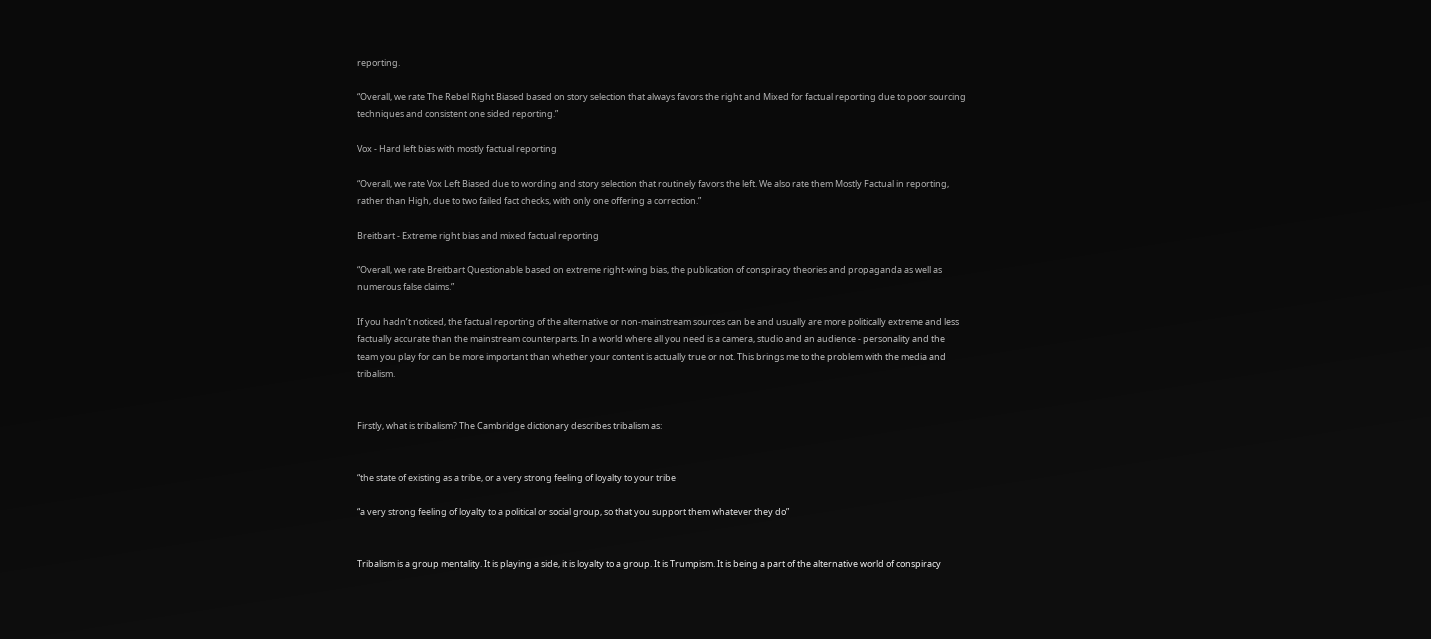reporting.

“Overall, we rate The Rebel Right Biased based on story selection that always favors the right and Mixed for factual reporting due to poor sourcing techniques and consistent one sided reporting.”

Vox - Hard left bias with mostly factual reporting

“Overall, we rate Vox Left Biased due to wording and story selection that routinely favors the left. We also rate them Mostly Factual in reporting, rather than High, due to two failed fact checks, with only one offering a correction.”

Breitbart - Extreme right bias and mixed factual reporting

“Overall, we rate Breitbart Questionable based on extreme right-wing bias, the publication of conspiracy theories and propaganda as well as numerous false claims.”

If you hadn’t noticed, the factual reporting of the alternative or non-mainstream sources can be and usually are more politically extreme and less factually accurate than the mainstream counterparts. In a world where all you need is a camera, studio and an audience - personality and the team you play for can be more important than whether your content is actually true or not. This brings me to the problem with the media and tribalism.


Firstly, what is tribalism? The Cambridge dictionary describes tribalism as:


“the state of existing as a tribe, or a very strong feeling of loyalty to your tribe

“a very strong feeling of loyalty to a political or social group, so that you support them whatever they do”


Tribalism is a group mentality. It is playing a side, it is loyalty to a group. It is Trumpism. It is being a part of the alternative world of conspiracy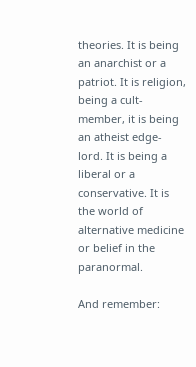theories. It is being an anarchist or a patriot. It is religion, being a cult-member, it is being an atheist edge-lord. It is being a liberal or a conservative. It is the world of alternative medicine or belief in the paranormal.

And remember: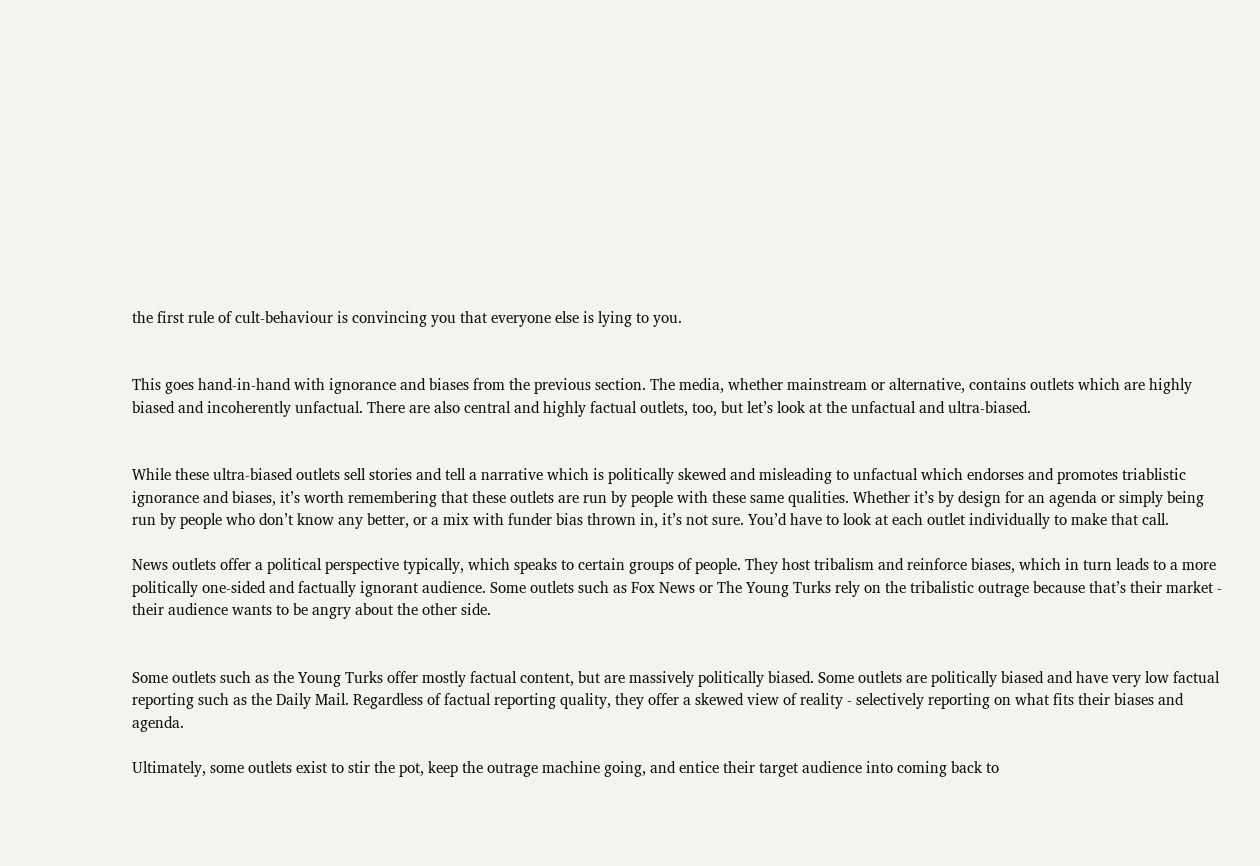the first rule of cult-behaviour is convincing you that everyone else is lying to you.


This goes hand-in-hand with ignorance and biases from the previous section. The media, whether mainstream or alternative, contains outlets which are highly biased and incoherently unfactual. There are also central and highly factual outlets, too, but let’s look at the unfactual and ultra-biased.


While these ultra-biased outlets sell stories and tell a narrative which is politically skewed and misleading to unfactual which endorses and promotes triablistic ignorance and biases, it’s worth remembering that these outlets are run by people with these same qualities. Whether it’s by design for an agenda or simply being run by people who don’t know any better, or a mix with funder bias thrown in, it’s not sure. You’d have to look at each outlet individually to make that call.

News outlets offer a political perspective typically, which speaks to certain groups of people. They host tribalism and reinforce biases, which in turn leads to a more politically one-sided and factually ignorant audience. Some outlets such as Fox News or The Young Turks rely on the tribalistic outrage because that’s their market - their audience wants to be angry about the other side.


Some outlets such as the Young Turks offer mostly factual content, but are massively politically biased. Some outlets are politically biased and have very low factual reporting such as the Daily Mail. Regardless of factual reporting quality, they offer a skewed view of reality - selectively reporting on what fits their biases and agenda.

Ultimately, some outlets exist to stir the pot, keep the outrage machine going, and entice their target audience into coming back to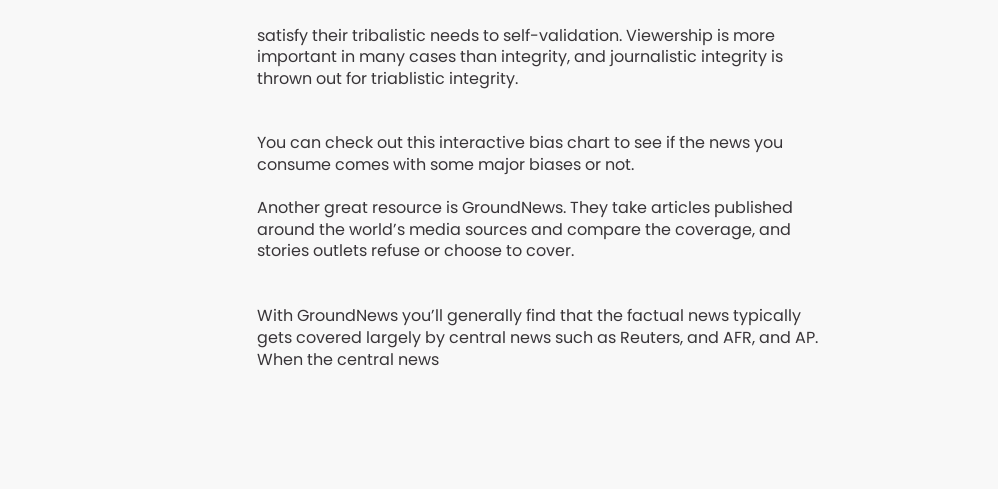satisfy their tribalistic needs to self-validation. Viewership is more important in many cases than integrity, and journalistic integrity is thrown out for triablistic integrity.


You can check out this interactive bias chart to see if the news you consume comes with some major biases or not.

Another great resource is GroundNews. They take articles published around the world’s media sources and compare the coverage, and stories outlets refuse or choose to cover.


With GroundNews you’ll generally find that the factual news typically gets covered largely by central news such as Reuters, and AFR, and AP. When the central news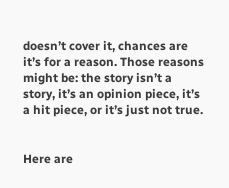doesn’t cover it, chances are it’s for a reason. Those reasons might be: the story isn’t a story, it’s an opinion piece, it’s a hit piece, or it’s just not true.


Here are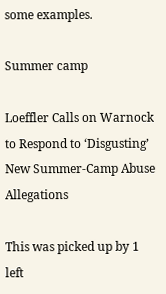some examples.

Summer camp

Loeffler Calls on Warnock to Respond to ‘Disgusting’ New Summer-Camp Abuse Allegations

This was picked up by 1 left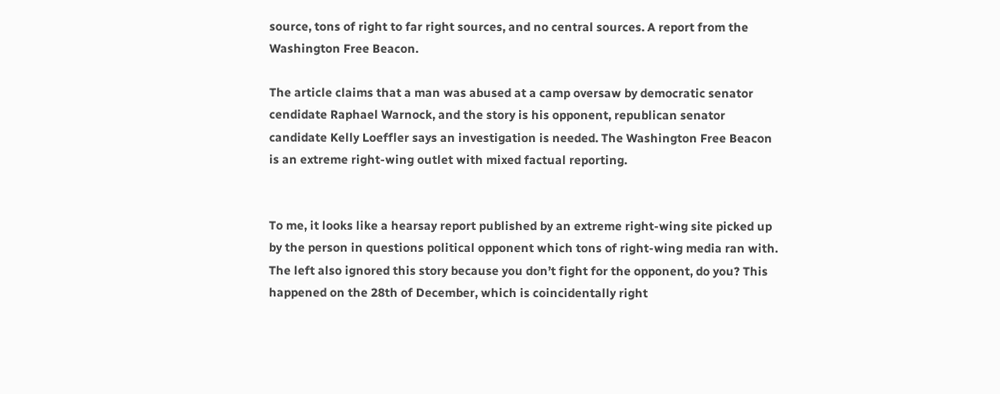source, tons of right to far right sources, and no central sources. A report from the Washington Free Beacon.

The article claims that a man was abused at a camp oversaw by democratic senator cendidate Raphael Warnock, and the story is his opponent, republican senator candidate Kelly Loeffler says an investigation is needed. The Washington Free Beacon is an extreme right-wing outlet with mixed factual reporting.


To me, it looks like a hearsay report published by an extreme right-wing site picked up by the person in questions political opponent which tons of right-wing media ran with. The left also ignored this story because you don’t fight for the opponent, do you? This happened on the 28th of December, which is coincidentally right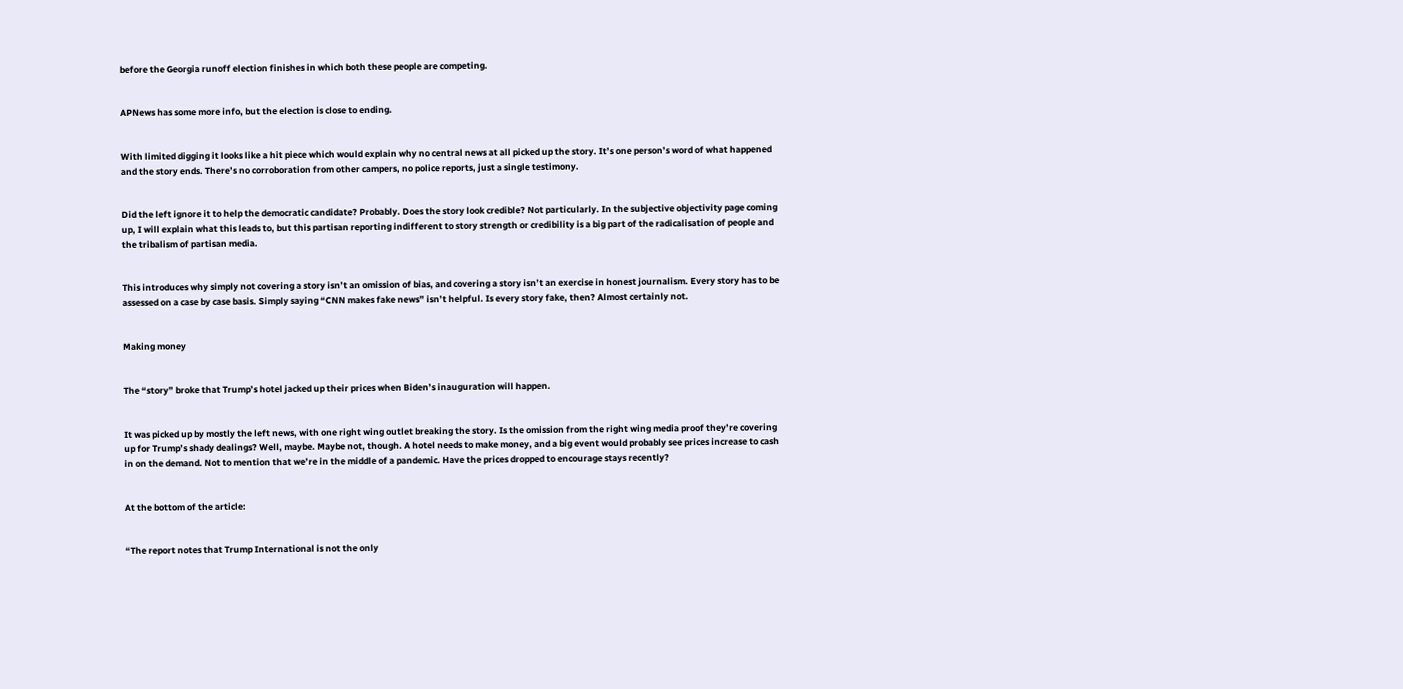before the Georgia runoff election finishes in which both these people are competing.


APNews has some more info, but the election is close to ending.


With limited digging it looks like a hit piece which would explain why no central news at all picked up the story. It’s one person’s word of what happened and the story ends. There’s no corroboration from other campers, no police reports, just a single testimony.


Did the left ignore it to help the democratic candidate? Probably. Does the story look credible? Not particularly. In the subjective objectivity page coming up, I will explain what this leads to, but this partisan reporting indifferent to story strength or credibility is a big part of the radicalisation of people and the tribalism of partisan media.


This introduces why simply not covering a story isn’t an omission of bias, and covering a story isn’t an exercise in honest journalism. Every story has to be assessed on a case by case basis. Simply saying “CNN makes fake news” isn’t helpful. Is every story fake, then? Almost certainly not.


Making money


The “story” broke that Trump’s hotel jacked up their prices when Biden’s inauguration will happen.


It was picked up by mostly the left news, with one right wing outlet breaking the story. Is the omission from the right wing media proof they’re covering up for Trump’s shady dealings? Well, maybe. Maybe not, though. A hotel needs to make money, and a big event would probably see prices increase to cash in on the demand. Not to mention that we’re in the middle of a pandemic. Have the prices dropped to encourage stays recently?


At the bottom of the article:


“The report notes that Trump International is not the only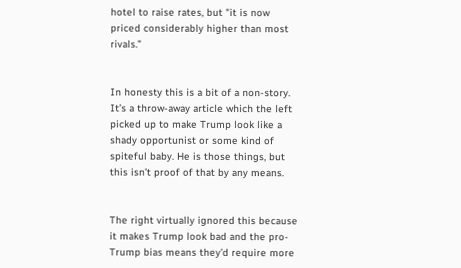hotel to raise rates, but "it is now priced considerably higher than most rivals.”


In honesty this is a bit of a non-story. It’s a throw-away article which the left picked up to make Trump look like a shady opportunist or some kind of spiteful baby. He is those things, but this isn’t proof of that by any means.


The right virtually ignored this because it makes Trump look bad and the pro-Trump bias means they’d require more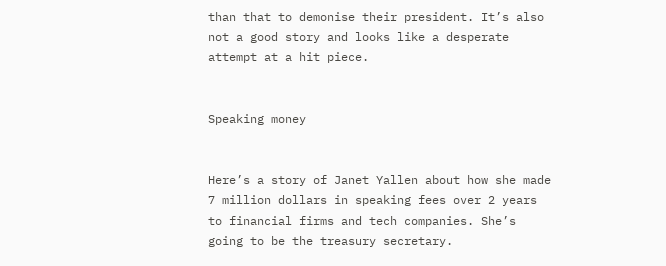than that to demonise their president. It’s also not a good story and looks like a desperate attempt at a hit piece.


Speaking money


Here’s a story of Janet Yallen about how she made 7 million dollars in speaking fees over 2 years to financial firms and tech companies. She’s going to be the treasury secretary.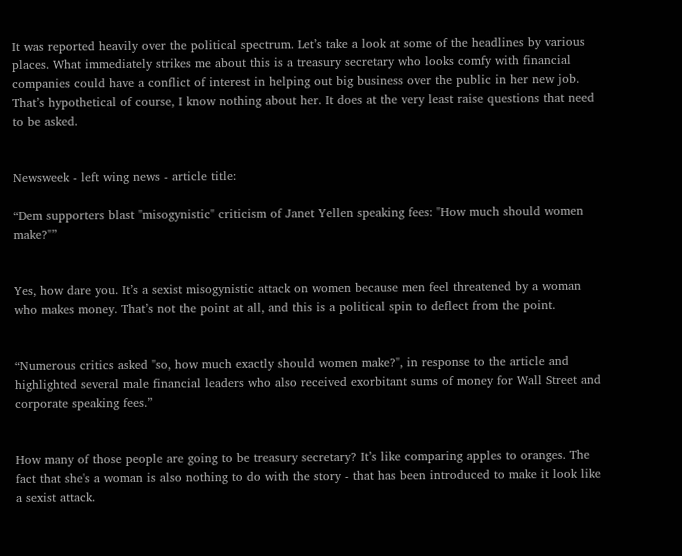It was reported heavily over the political spectrum. Let’s take a look at some of the headlines by various places. What immediately strikes me about this is a treasury secretary who looks comfy with financial companies could have a conflict of interest in helping out big business over the public in her new job. That’s hypothetical of course, I know nothing about her. It does at the very least raise questions that need to be asked.


Newsweek - left wing news - article title:

“Dem supporters blast "misogynistic" criticism of Janet Yellen speaking fees: "How much should women make?"”


Yes, how dare you. It’s a sexist misogynistic attack on women because men feel threatened by a woman who makes money. That’s not the point at all, and this is a political spin to deflect from the point.


“Numerous critics asked "so, how much exactly should women make?", in response to the article and highlighted several male financial leaders who also received exorbitant sums of money for Wall Street and corporate speaking fees.”


How many of those people are going to be treasury secretary? It’s like comparing apples to oranges. The fact that she's a woman is also nothing to do with the story - that has been introduced to make it look like a sexist attack.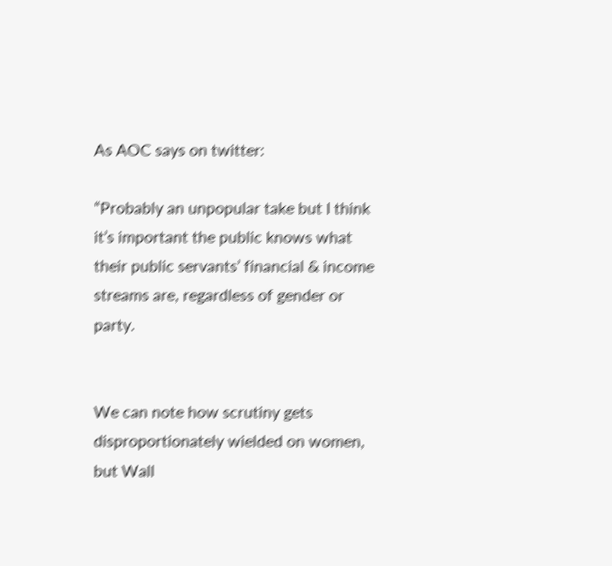As AOC says on twitter:

“Probably an unpopular take but I think it’s important the public knows what their public servants’ financial & income streams are, regardless of gender or party.


We can note how scrutiny gets disproportionately wielded on women, but Wall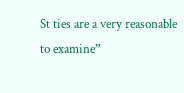St ties are a very reasonable to examine”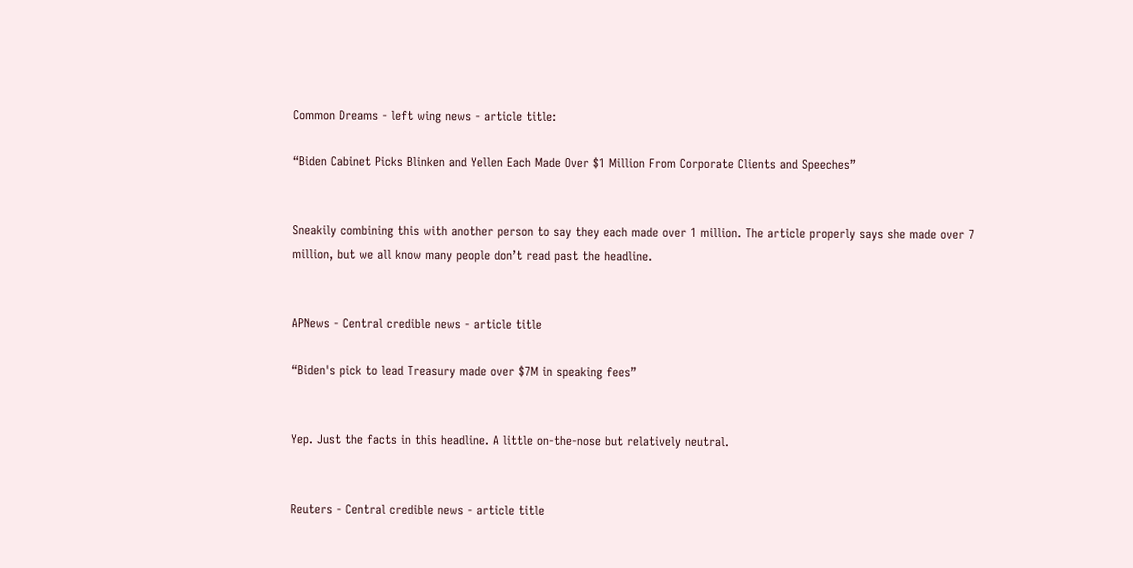Common Dreams - left wing news - article title:

“Biden Cabinet Picks Blinken and Yellen Each Made Over $1 Million From Corporate Clients and Speeches”


Sneakily combining this with another person to say they each made over 1 million. The article properly says she made over 7 million, but we all know many people don’t read past the headline.


APNews - Central credible news - article title

“Biden's pick to lead Treasury made over $7M in speaking fees”


Yep. Just the facts in this headline. A little on-the-nose but relatively neutral.


Reuters - Central credible news - article title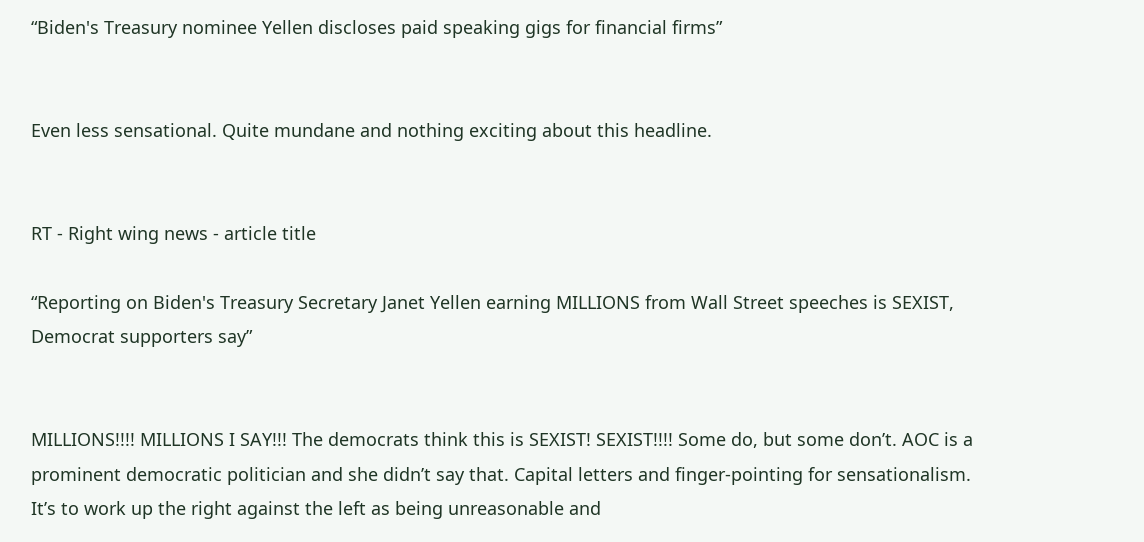“Biden's Treasury nominee Yellen discloses paid speaking gigs for financial firms”


Even less sensational. Quite mundane and nothing exciting about this headline.


RT - Right wing news - article title

“Reporting on Biden's Treasury Secretary Janet Yellen earning MILLIONS from Wall Street speeches is SEXIST, Democrat supporters say”


MILLIONS!!!! MILLIONS I SAY!!! The democrats think this is SEXIST! SEXIST!!!! Some do, but some don’t. AOC is a prominent democratic politician and she didn’t say that. Capital letters and finger-pointing for sensationalism. It’s to work up the right against the left as being unreasonable and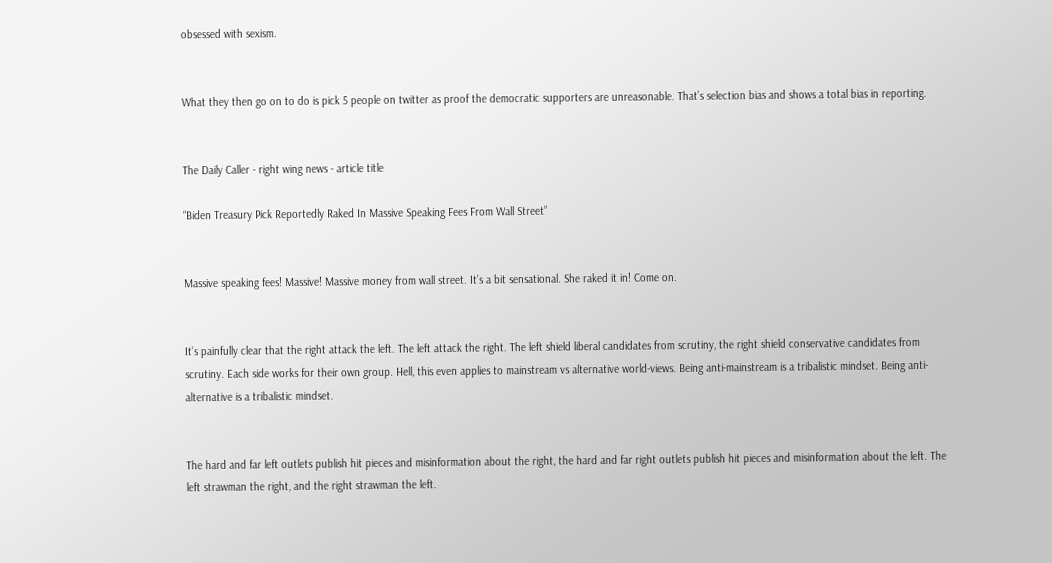obsessed with sexism.


What they then go on to do is pick 5 people on twitter as proof the democratic supporters are unreasonable. That’s selection bias and shows a total bias in reporting.


The Daily Caller - right wing news - article title

“Biden Treasury Pick Reportedly Raked In Massive Speaking Fees From Wall Street”


Massive speaking fees! Massive! Massive money from wall street. It’s a bit sensational. She raked it in! Come on.


It’s painfully clear that the right attack the left. The left attack the right. The left shield liberal candidates from scrutiny, the right shield conservative candidates from scrutiny. Each side works for their own group. Hell, this even applies to mainstream vs alternative world-views. Being anti-mainstream is a tribalistic mindset. Being anti-alternative is a tribalistic mindset.


The hard and far left outlets publish hit pieces and misinformation about the right, the hard and far right outlets publish hit pieces and misinformation about the left. The left strawman the right, and the right strawman the left.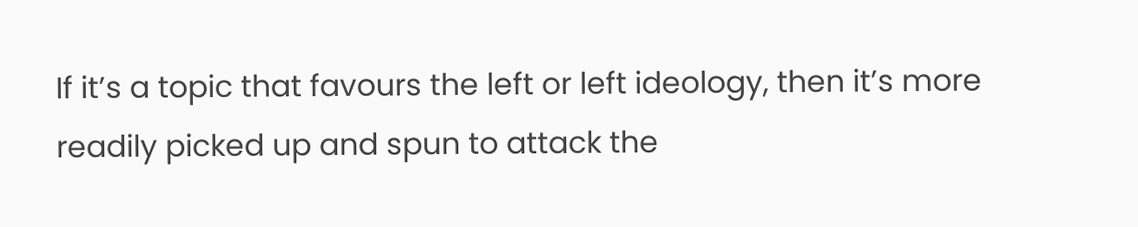If it’s a topic that favours the left or left ideology, then it’s more readily picked up and spun to attack the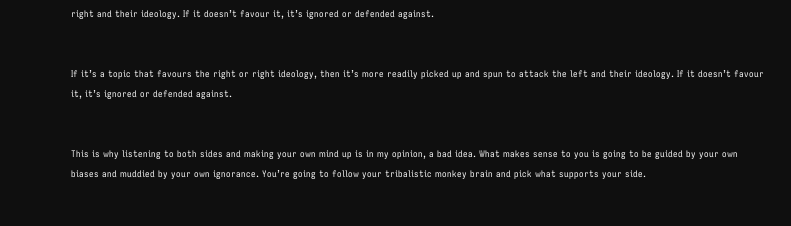right and their ideology. If it doesn’t favour it, it’s ignored or defended against.


If it’s a topic that favours the right or right ideology, then it’s more readily picked up and spun to attack the left and their ideology. If it doesn’t favour it, it’s ignored or defended against.


This is why listening to both sides and making your own mind up is in my opinion, a bad idea. What makes sense to you is going to be guided by your own biases and muddied by your own ignorance. You’re going to follow your tribalistic monkey brain and pick what supports your side.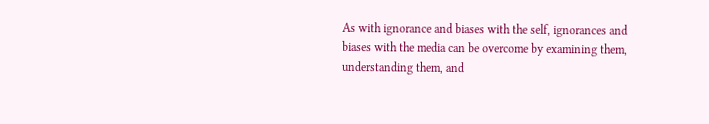As with ignorance and biases with the self, ignorances and biases with the media can be overcome by examining them, understanding them, and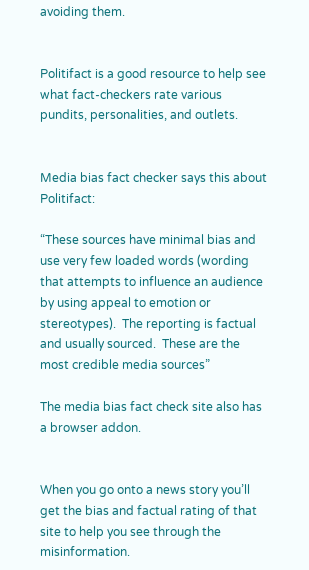avoiding them.


Politifact is a good resource to help see what fact-checkers rate various pundits, personalities, and outlets.


Media bias fact checker says this about Politifact:

“These sources have minimal bias and use very few loaded words (wording that attempts to influence an audience by using appeal to emotion or stereotypes).  The reporting is factual and usually sourced.  These are the most credible media sources”

The media bias fact check site also has a browser addon.


When you go onto a news story you’ll get the bias and factual rating of that site to help you see through the misinformation.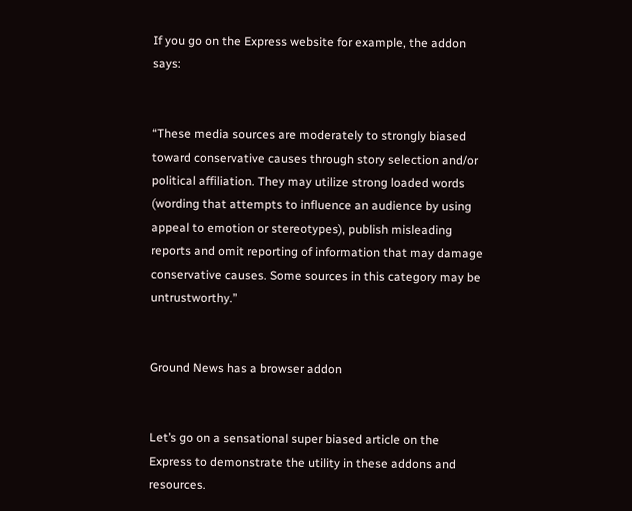If you go on the Express website for example, the addon says:


“These media sources are moderately to strongly biased toward conservative causes through story selection and/or political affiliation. They may utilize strong loaded words (wording that attempts to influence an audience by using appeal to emotion or stereotypes), publish misleading reports and omit reporting of information that may damage conservative causes. Some sources in this category may be untrustworthy.”


Ground News has a browser addon


Let’s go on a sensational super biased article on the Express to demonstrate the utility in these addons and resources.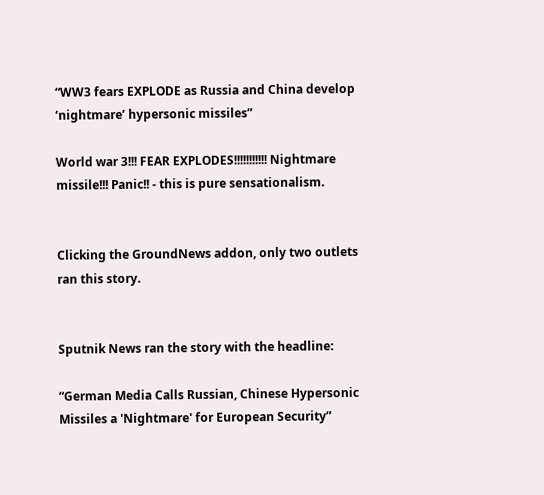“WW3 fears EXPLODE as Russia and China develop ‘nightmare’ hypersonic missiles”

World war 3!!! FEAR EXPLODES!!!!!!!!!!! Nightmare missile!!! Panic!! - this is pure sensationalism.


Clicking the GroundNews addon, only two outlets ran this story.


Sputnik News ran the story with the headline:

“German Media Calls Russian, Chinese Hypersonic Missiles a 'Nightmare' for European Security”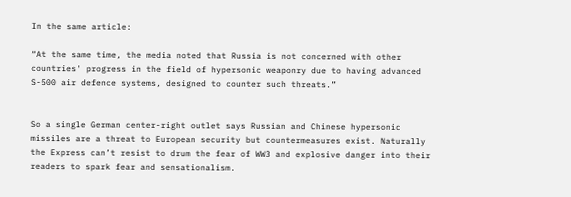In the same article:

“At the same time, the media noted that Russia is not concerned with other countries' progress in the field of hypersonic weaponry due to having advanced S-500 air defence systems, designed to counter such threats.”


So a single German center-right outlet says Russian and Chinese hypersonic missiles are a threat to European security but countermeasures exist. Naturally the Express can’t resist to drum the fear of WW3 and explosive danger into their readers to spark fear and sensationalism.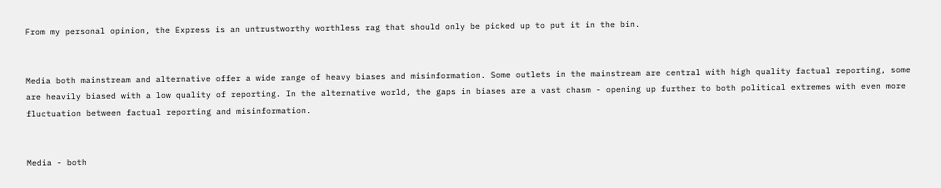From my personal opinion, the Express is an untrustworthy worthless rag that should only be picked up to put it in the bin.


Media both mainstream and alternative offer a wide range of heavy biases and misinformation. Some outlets in the mainstream are central with high quality factual reporting, some are heavily biased with a low quality of reporting. In the alternative world, the gaps in biases are a vast chasm - opening up further to both political extremes with even more fluctuation between factual reporting and misinformation.


Media - both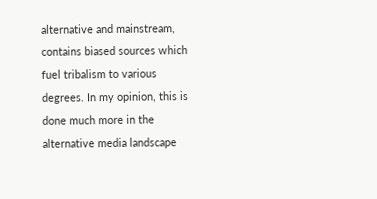alternative and mainstream, contains biased sources which fuel tribalism to various degrees. In my opinion, this is done much more in the alternative media landscape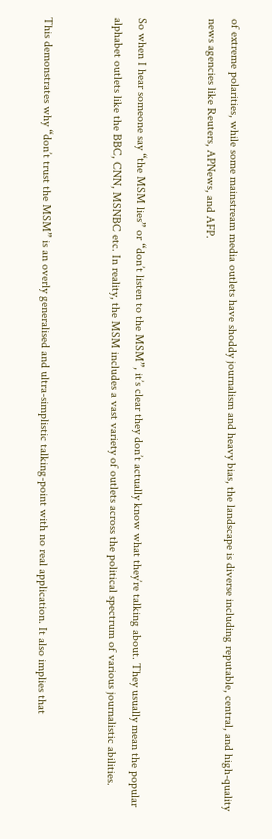of extreme polarities, while some mainstream media outlets have shoddy journalism and heavy bias, the landscape is diverse including reputable, central, and high-quality news agencies like Reuters, APNews, and AFP.


So when I hear someone say “the MSM lies” or “don’t listen to the MSM”, it’s clear they don’t actually know what they’re talking about. They usually mean the popular alphabet outlets like the BBC, CNN, MSNBC etc. In reality, the MSM includes a vast variety of outlets across the political spectrum of various journalistic abilities.


This demonstrates why “don’t trust the MSM” is an overly generalised and ultra-simplistic talking-point with no real application. It also implies that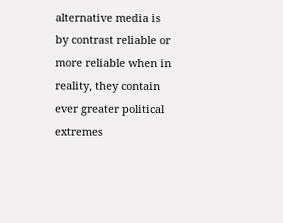alternative media is by contrast reliable or more reliable when in reality, they contain ever greater political extremes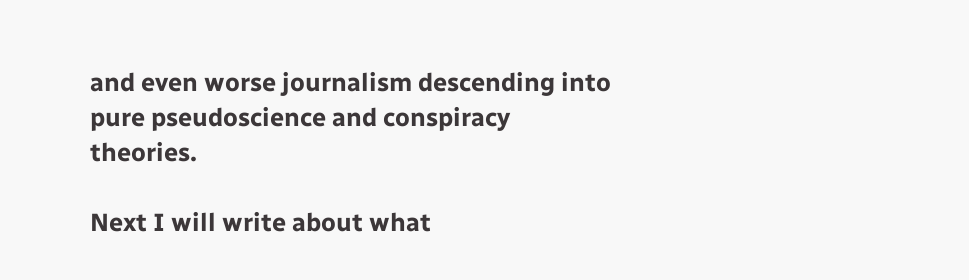and even worse journalism descending into pure pseudoscience and conspiracy theories.

Next I will write about what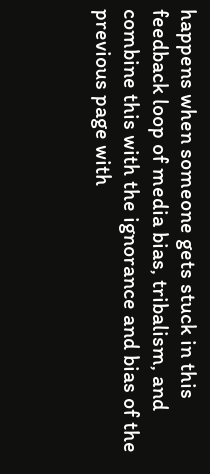happens when someone gets stuck in this feedback loop of media bias, tribalism, and combine this with the ignorance and bias of the previous page with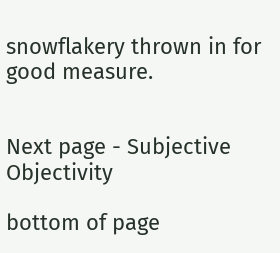snowflakery thrown in for good measure.


Next page - Subjective Objectivity

bottom of page